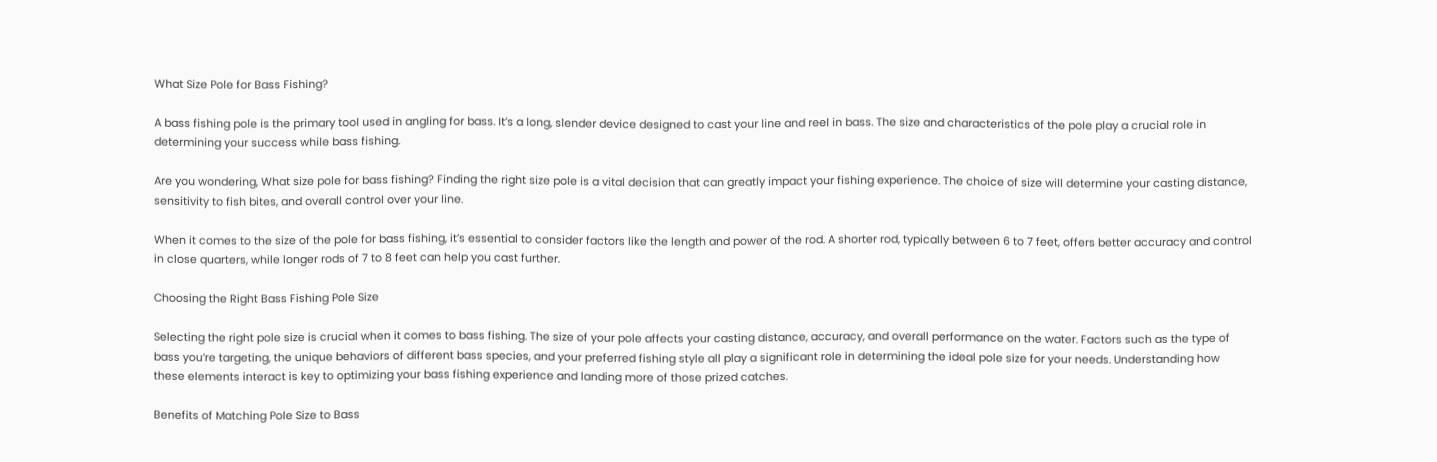What Size Pole for Bass Fishing?

A bass fishing pole is the primary tool used in angling for bass. It’s a long, slender device designed to cast your line and reel in bass. The size and characteristics of the pole play a crucial role in determining your success while bass fishing.

Are you wondering, What size pole for bass fishing? Finding the right size pole is a vital decision that can greatly impact your fishing experience. The choice of size will determine your casting distance, sensitivity to fish bites, and overall control over your line.

When it comes to the size of the pole for bass fishing, it’s essential to consider factors like the length and power of the rod. A shorter rod, typically between 6 to 7 feet, offers better accuracy and control in close quarters, while longer rods of 7 to 8 feet can help you cast further.

Choosing the Right Bass Fishing Pole Size

Selecting the right pole size is crucial when it comes to bass fishing. The size of your pole affects your casting distance, accuracy, and overall performance on the water. Factors such as the type of bass you’re targeting, the unique behaviors of different bass species, and your preferred fishing style all play a significant role in determining the ideal pole size for your needs. Understanding how these elements interact is key to optimizing your bass fishing experience and landing more of those prized catches.

Benefits of Matching Pole Size to Bass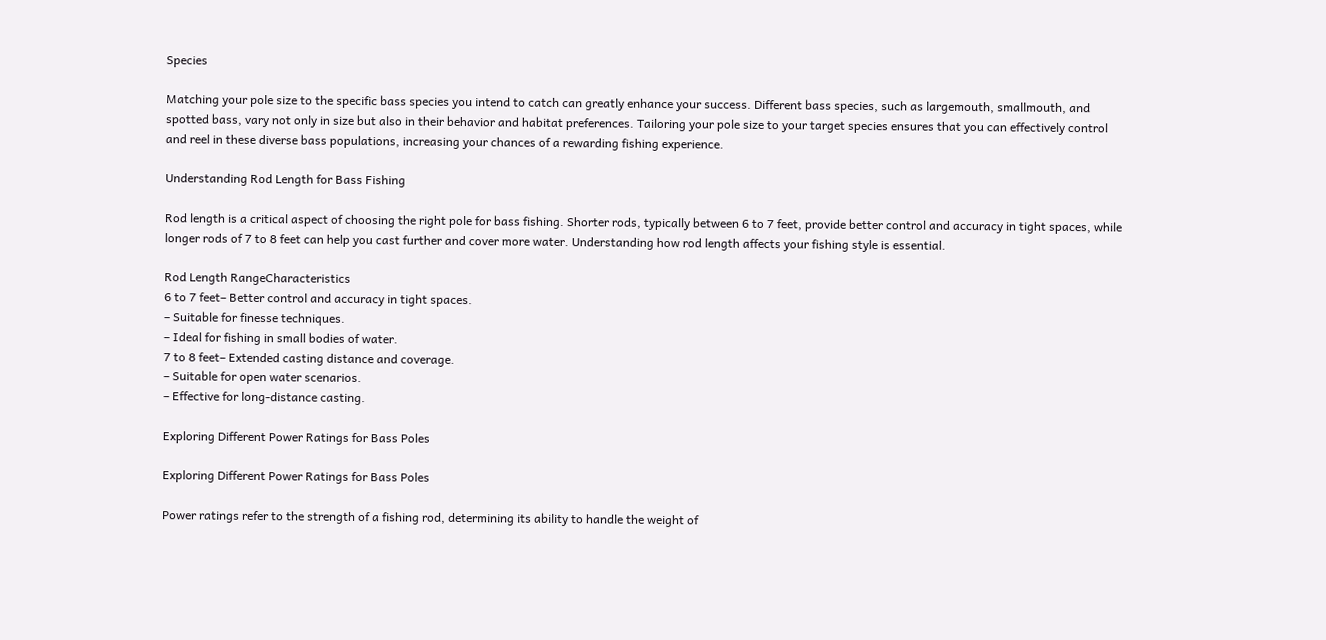Species

Matching your pole size to the specific bass species you intend to catch can greatly enhance your success. Different bass species, such as largemouth, smallmouth, and spotted bass, vary not only in size but also in their behavior and habitat preferences. Tailoring your pole size to your target species ensures that you can effectively control and reel in these diverse bass populations, increasing your chances of a rewarding fishing experience.

Understanding Rod Length for Bass Fishing

Rod length is a critical aspect of choosing the right pole for bass fishing. Shorter rods, typically between 6 to 7 feet, provide better control and accuracy in tight spaces, while longer rods of 7 to 8 feet can help you cast further and cover more water. Understanding how rod length affects your fishing style is essential.

Rod Length RangeCharacteristics
6 to 7 feet– Better control and accuracy in tight spaces.
– Suitable for finesse techniques.
– Ideal for fishing in small bodies of water.
7 to 8 feet– Extended casting distance and coverage.
– Suitable for open water scenarios.
– Effective for long-distance casting.

Exploring Different Power Ratings for Bass Poles

Exploring Different Power Ratings for Bass Poles

Power ratings refer to the strength of a fishing rod, determining its ability to handle the weight of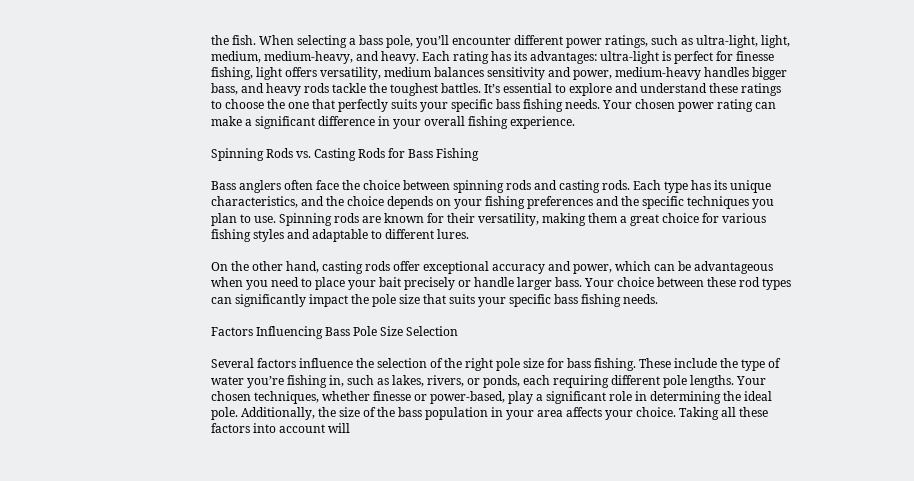the fish. When selecting a bass pole, you’ll encounter different power ratings, such as ultra-light, light, medium, medium-heavy, and heavy. Each rating has its advantages: ultra-light is perfect for finesse fishing, light offers versatility, medium balances sensitivity and power, medium-heavy handles bigger bass, and heavy rods tackle the toughest battles. It’s essential to explore and understand these ratings to choose the one that perfectly suits your specific bass fishing needs. Your chosen power rating can make a significant difference in your overall fishing experience.

Spinning Rods vs. Casting Rods for Bass Fishing

Bass anglers often face the choice between spinning rods and casting rods. Each type has its unique characteristics, and the choice depends on your fishing preferences and the specific techniques you plan to use. Spinning rods are known for their versatility, making them a great choice for various fishing styles and adaptable to different lures.

On the other hand, casting rods offer exceptional accuracy and power, which can be advantageous when you need to place your bait precisely or handle larger bass. Your choice between these rod types can significantly impact the pole size that suits your specific bass fishing needs.

Factors Influencing Bass Pole Size Selection

Several factors influence the selection of the right pole size for bass fishing. These include the type of water you’re fishing in, such as lakes, rivers, or ponds, each requiring different pole lengths. Your chosen techniques, whether finesse or power-based, play a significant role in determining the ideal pole. Additionally, the size of the bass population in your area affects your choice. Taking all these factors into account will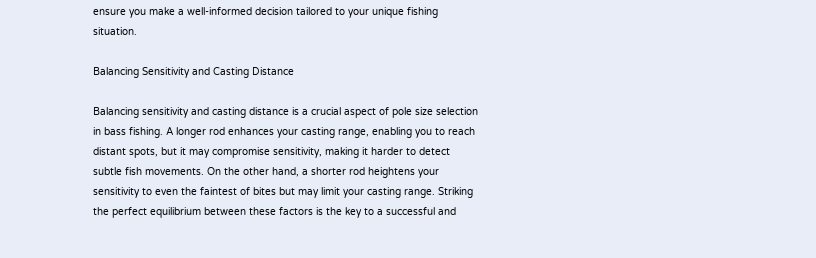ensure you make a well-informed decision tailored to your unique fishing situation.

Balancing Sensitivity and Casting Distance

Balancing sensitivity and casting distance is a crucial aspect of pole size selection in bass fishing. A longer rod enhances your casting range, enabling you to reach distant spots, but it may compromise sensitivity, making it harder to detect subtle fish movements. On the other hand, a shorter rod heightens your sensitivity to even the faintest of bites but may limit your casting range. Striking the perfect equilibrium between these factors is the key to a successful and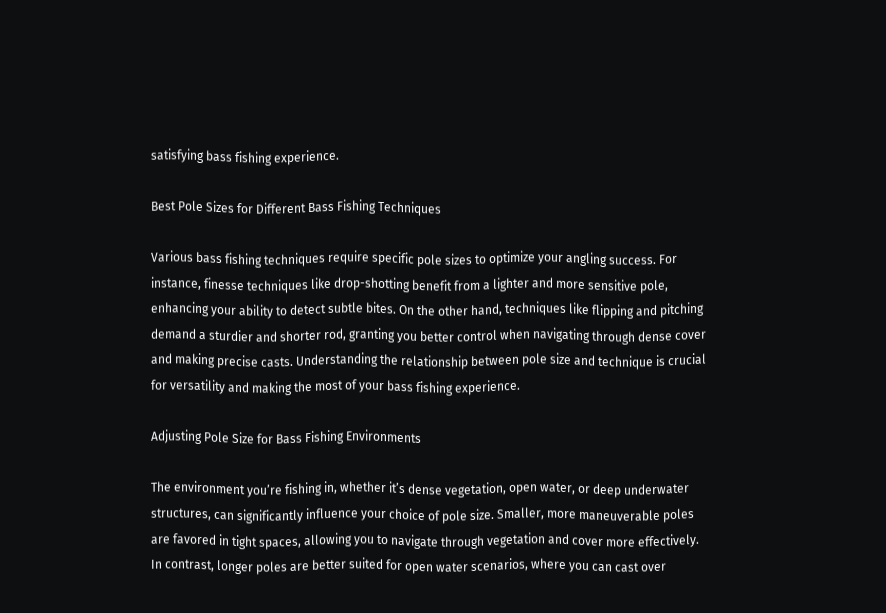satisfying bass fishing experience.

Best Pole Sizes for Different Bass Fishing Techniques

Various bass fishing techniques require specific pole sizes to optimize your angling success. For instance, finesse techniques like drop-shotting benefit from a lighter and more sensitive pole, enhancing your ability to detect subtle bites. On the other hand, techniques like flipping and pitching demand a sturdier and shorter rod, granting you better control when navigating through dense cover and making precise casts. Understanding the relationship between pole size and technique is crucial for versatility and making the most of your bass fishing experience.

Adjusting Pole Size for Bass Fishing Environments

The environment you’re fishing in, whether it’s dense vegetation, open water, or deep underwater structures, can significantly influence your choice of pole size. Smaller, more maneuverable poles are favored in tight spaces, allowing you to navigate through vegetation and cover more effectively. In contrast, longer poles are better suited for open water scenarios, where you can cast over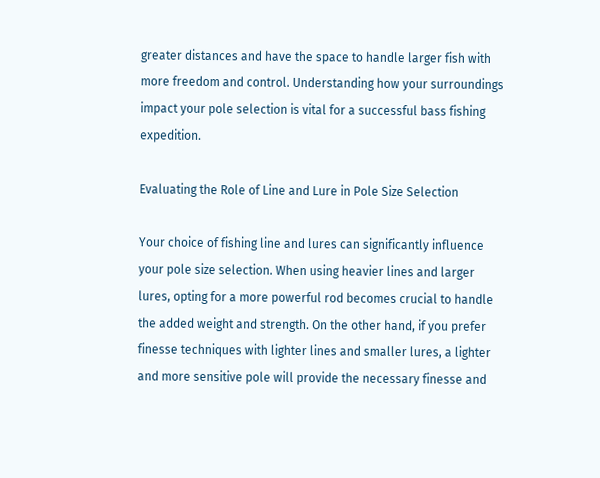greater distances and have the space to handle larger fish with more freedom and control. Understanding how your surroundings impact your pole selection is vital for a successful bass fishing expedition.

Evaluating the Role of Line and Lure in Pole Size Selection

Your choice of fishing line and lures can significantly influence your pole size selection. When using heavier lines and larger lures, opting for a more powerful rod becomes crucial to handle the added weight and strength. On the other hand, if you prefer finesse techniques with lighter lines and smaller lures, a lighter and more sensitive pole will provide the necessary finesse and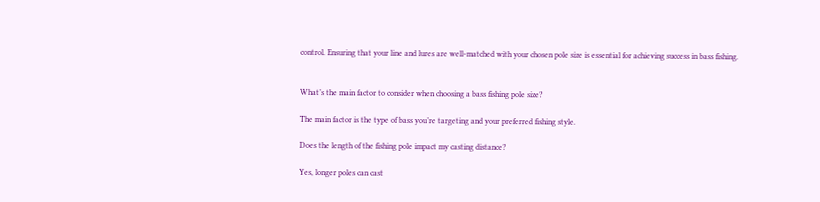control. Ensuring that your line and lures are well-matched with your chosen pole size is essential for achieving success in bass fishing.


What’s the main factor to consider when choosing a bass fishing pole size?

The main factor is the type of bass you’re targeting and your preferred fishing style.

Does the length of the fishing pole impact my casting distance?

Yes, longer poles can cast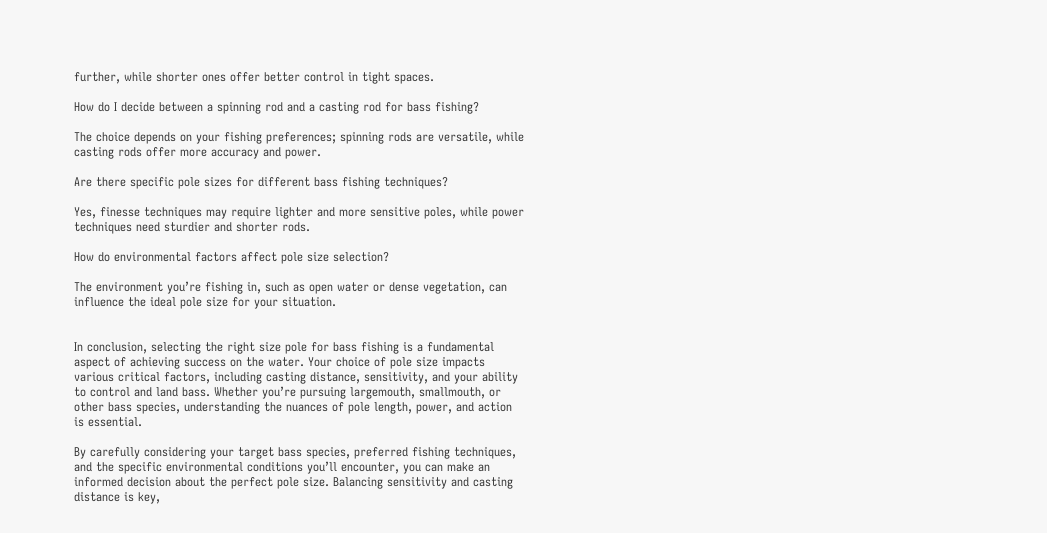further, while shorter ones offer better control in tight spaces.

How do I decide between a spinning rod and a casting rod for bass fishing?

The choice depends on your fishing preferences; spinning rods are versatile, while casting rods offer more accuracy and power.

Are there specific pole sizes for different bass fishing techniques?

Yes, finesse techniques may require lighter and more sensitive poles, while power techniques need sturdier and shorter rods.

How do environmental factors affect pole size selection?

The environment you’re fishing in, such as open water or dense vegetation, can influence the ideal pole size for your situation.


In conclusion, selecting the right size pole for bass fishing is a fundamental aspect of achieving success on the water. Your choice of pole size impacts various critical factors, including casting distance, sensitivity, and your ability to control and land bass. Whether you’re pursuing largemouth, smallmouth, or other bass species, understanding the nuances of pole length, power, and action is essential.

By carefully considering your target bass species, preferred fishing techniques, and the specific environmental conditions you’ll encounter, you can make an informed decision about the perfect pole size. Balancing sensitivity and casting distance is key,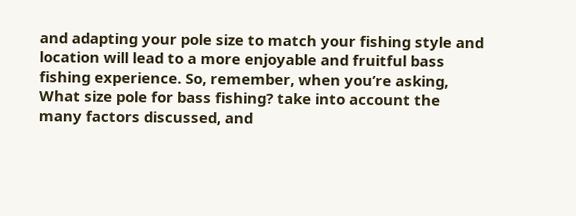and adapting your pole size to match your fishing style and location will lead to a more enjoyable and fruitful bass fishing experience. So, remember, when you’re asking, What size pole for bass fishing? take into account the many factors discussed, and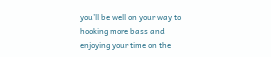you’ll be well on your way to hooking more bass and enjoying your time on the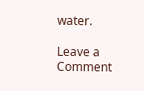water.

Leave a Comment